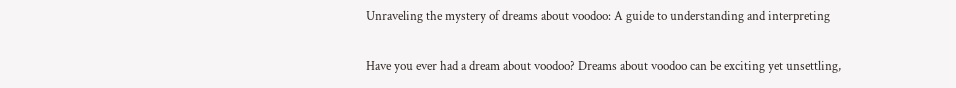Unraveling the mystery of dreams about voodoo: A guide to understanding and interpreting

Have you ever had a dream about voodoo? Dreams about voodoo can be exciting yet unsettling,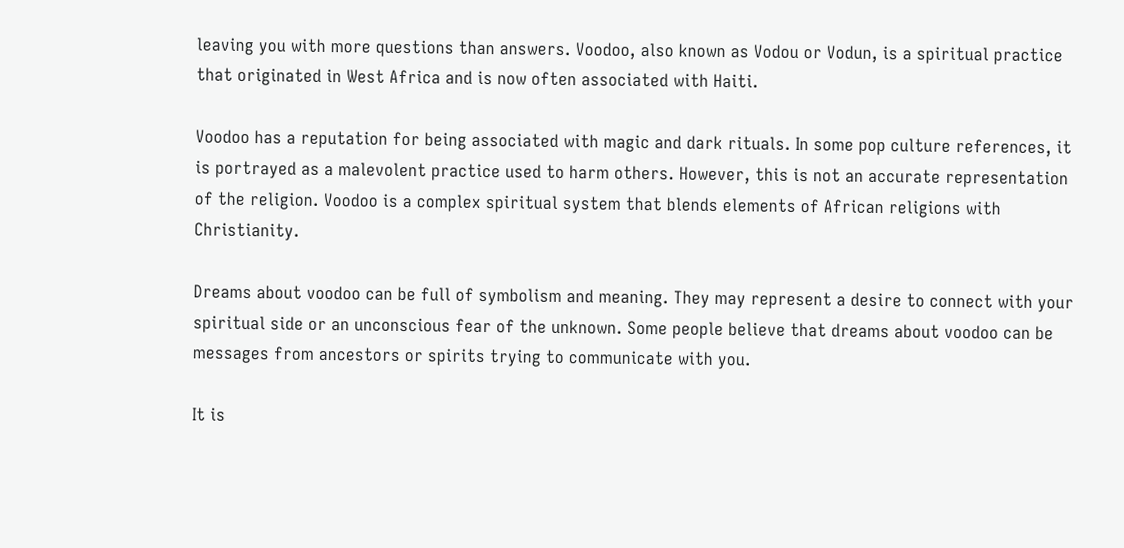leaving you with more questions than answers. Voodoo, also known as Vodou or Vodun, is a spiritual practice that originated in West Africa and is now often associated with Haiti.

Voodoo has a reputation for being associated with magic and dark rituals. In some pop culture references, it is portrayed as a malevolent practice used to harm others. However, this is not an accurate representation of the religion. Voodoo is a complex spiritual system that blends elements of African religions with Christianity.

Dreams about voodoo can be full of symbolism and meaning. They may represent a desire to connect with your spiritual side or an unconscious fear of the unknown. Some people believe that dreams about voodoo can be messages from ancestors or spirits trying to communicate with you.

It is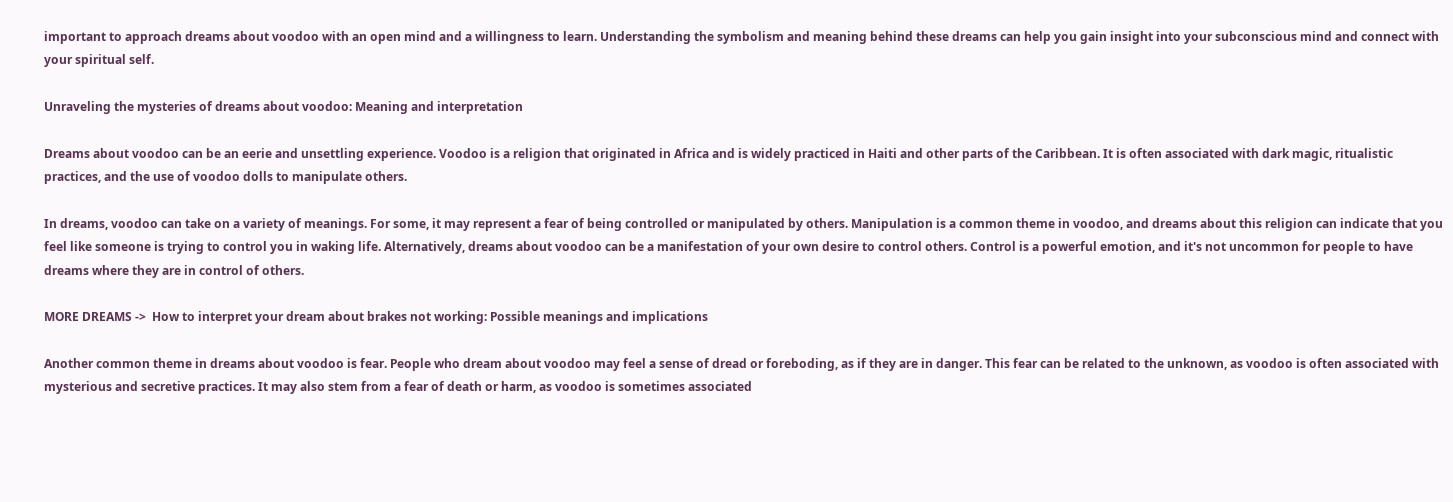important to approach dreams about voodoo with an open mind and a willingness to learn. Understanding the symbolism and meaning behind these dreams can help you gain insight into your subconscious mind and connect with your spiritual self.

Unraveling the mysteries of dreams about voodoo: Meaning and interpretation

Dreams about voodoo can be an eerie and unsettling experience. Voodoo is a religion that originated in Africa and is widely practiced in Haiti and other parts of the Caribbean. It is often associated with dark magic, ritualistic practices, and the use of voodoo dolls to manipulate others.

In dreams, voodoo can take on a variety of meanings. For some, it may represent a fear of being controlled or manipulated by others. Manipulation is a common theme in voodoo, and dreams about this religion can indicate that you feel like someone is trying to control you in waking life. Alternatively, dreams about voodoo can be a manifestation of your own desire to control others. Control is a powerful emotion, and it's not uncommon for people to have dreams where they are in control of others.

MORE DREAMS ->  How to interpret your dream about brakes not working: Possible meanings and implications

Another common theme in dreams about voodoo is fear. People who dream about voodoo may feel a sense of dread or foreboding, as if they are in danger. This fear can be related to the unknown, as voodoo is often associated with mysterious and secretive practices. It may also stem from a fear of death or harm, as voodoo is sometimes associated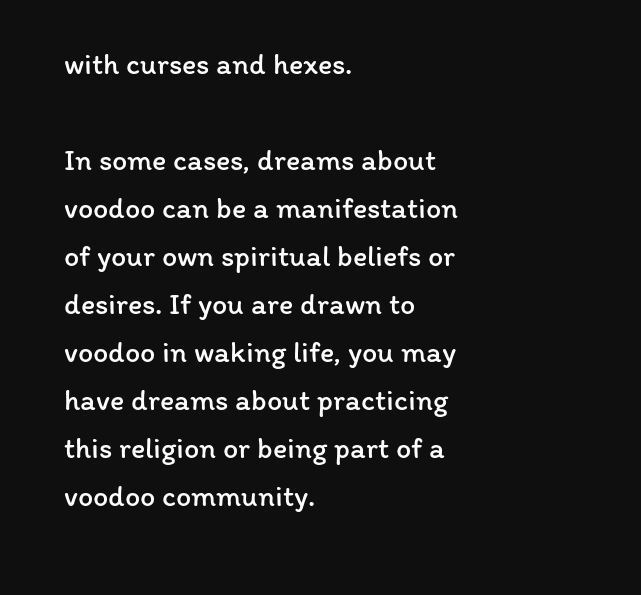with curses and hexes.

In some cases, dreams about voodoo can be a manifestation of your own spiritual beliefs or desires. If you are drawn to voodoo in waking life, you may have dreams about practicing this religion or being part of a voodoo community.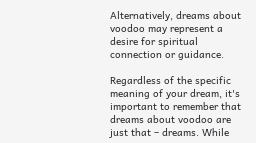Alternatively, dreams about voodoo may represent a desire for spiritual connection or guidance.

Regardless of the specific meaning of your dream, it's important to remember that dreams about voodoo are just that – dreams. While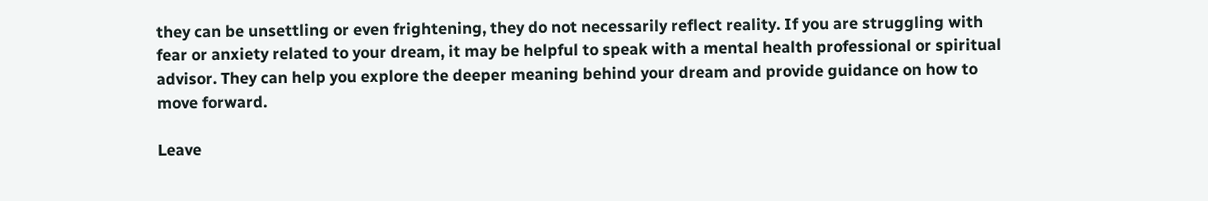they can be unsettling or even frightening, they do not necessarily reflect reality. If you are struggling with fear or anxiety related to your dream, it may be helpful to speak with a mental health professional or spiritual advisor. They can help you explore the deeper meaning behind your dream and provide guidance on how to move forward.

Leave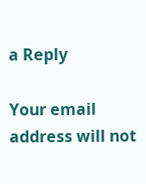a Reply

Your email address will not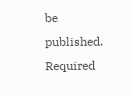be published. Required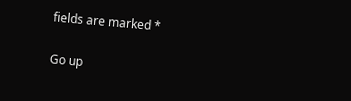fields are marked *

Go up